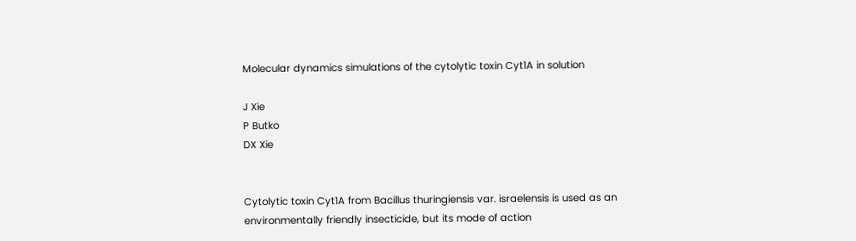Molecular dynamics simulations of the cytolytic toxin Cyt1A in solution

J Xie
P Butko
DX Xie


Cytolytic toxin Cyt1A from Bacillus thuringiensis var. israelensis is used as an environmentally friendly insecticide, but its mode of action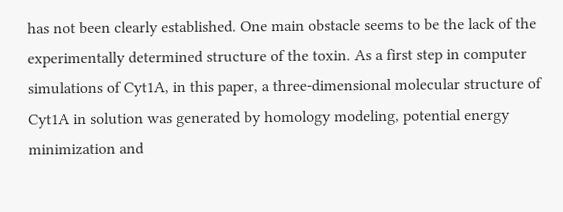has not been clearly established. One main obstacle seems to be the lack of the experimentally determined structure of the toxin. As a first step in computer simulations of Cyt1A, in this paper, a three-dimensional molecular structure of Cyt1A in solution was generated by homology modeling, potential energy minimization and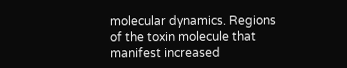molecular dynamics. Regions of the toxin molecule that manifest increased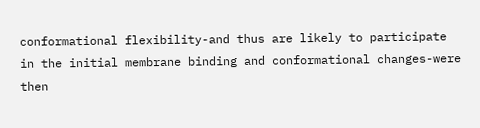conformational flexibility-and thus are likely to participate in the initial membrane binding and conformational changes-were then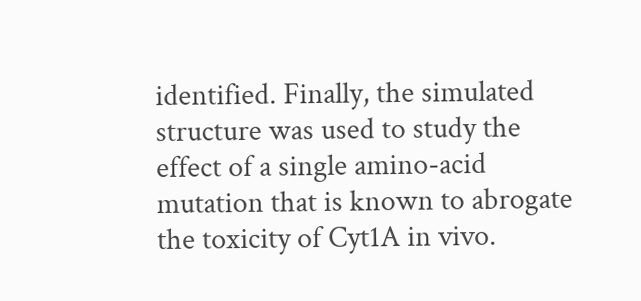identified. Finally, the simulated structure was used to study the effect of a single amino-acid mutation that is known to abrogate the toxicity of Cyt1A in vivo.